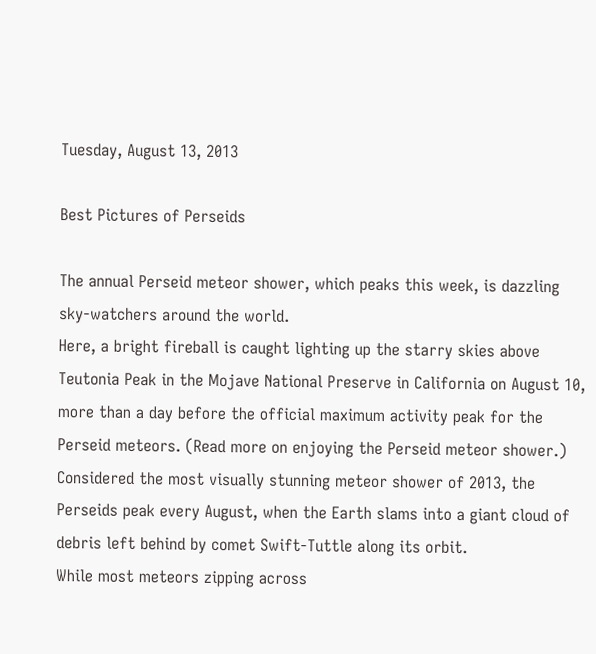Tuesday, August 13, 2013

Best Pictures of Perseids

The annual Perseid meteor shower, which peaks this week, is dazzling sky-watchers around the world.
Here, a bright fireball is caught lighting up the starry skies above Teutonia Peak in the Mojave National Preserve in California on August 10, more than a day before the official maximum activity peak for the Perseid meteors. (Read more on enjoying the Perseid meteor shower.)
Considered the most visually stunning meteor shower of 2013, the Perseids peak every August, when the Earth slams into a giant cloud of debris left behind by comet Swift-Tuttle along its orbit.
While most meteors zipping across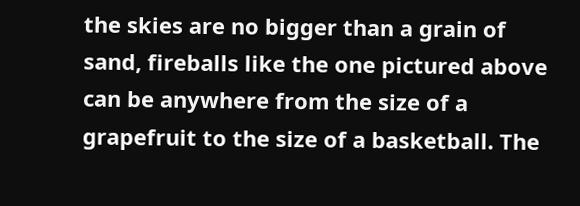the skies are no bigger than a grain of sand, fireballs like the one pictured above can be anywhere from the size of a grapefruit to the size of a basketball. The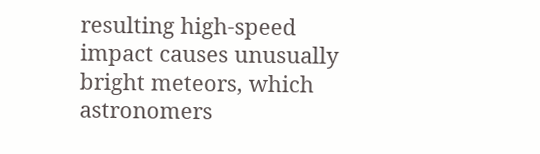resulting high-speed impact causes unusually bright meteors, which astronomers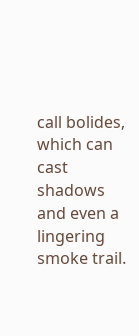call bolides, which can cast shadows and even a lingering smoke trail.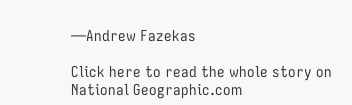—Andrew Fazekas

Click here to read the whole story on National Geographic.com